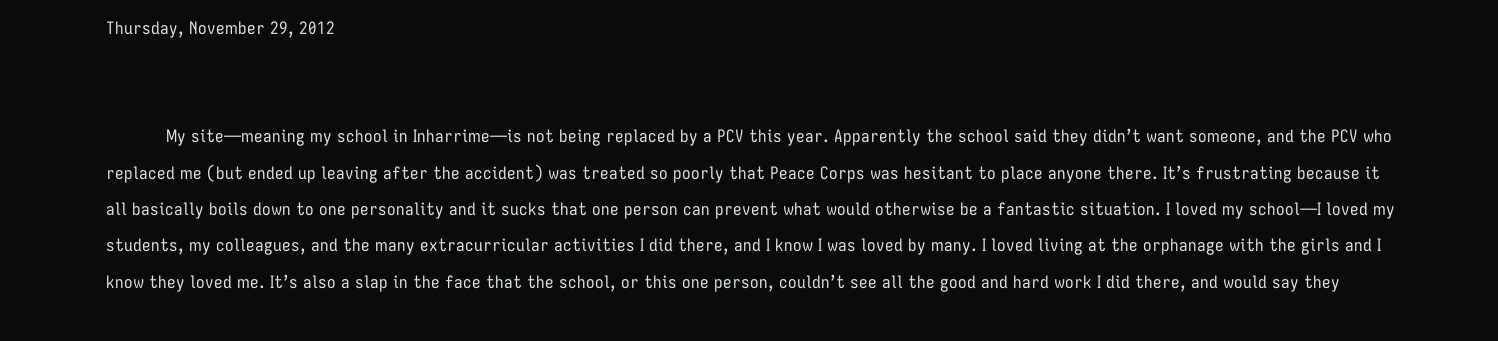Thursday, November 29, 2012


            My site—meaning my school in Inharrime—is not being replaced by a PCV this year. Apparently the school said they didn’t want someone, and the PCV who replaced me (but ended up leaving after the accident) was treated so poorly that Peace Corps was hesitant to place anyone there. It’s frustrating because it all basically boils down to one personality and it sucks that one person can prevent what would otherwise be a fantastic situation. I loved my school—I loved my students, my colleagues, and the many extracurricular activities I did there, and I know I was loved by many. I loved living at the orphanage with the girls and I know they loved me. It’s also a slap in the face that the school, or this one person, couldn’t see all the good and hard work I did there, and would say they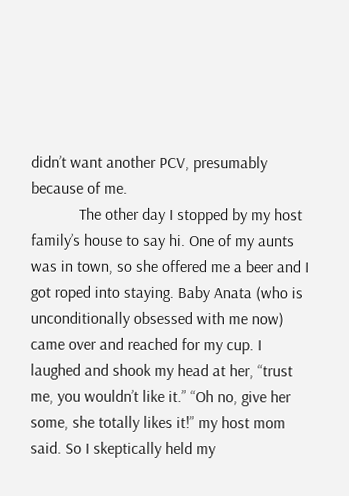didn’t want another PCV, presumably because of me.
            The other day I stopped by my host family’s house to say hi. One of my aunts was in town, so she offered me a beer and I got roped into staying. Baby Anata (who is unconditionally obsessed with me now) came over and reached for my cup. I laughed and shook my head at her, “trust me, you wouldn’t like it.” “Oh no, give her some, she totally likes it!” my host mom said. So I skeptically held my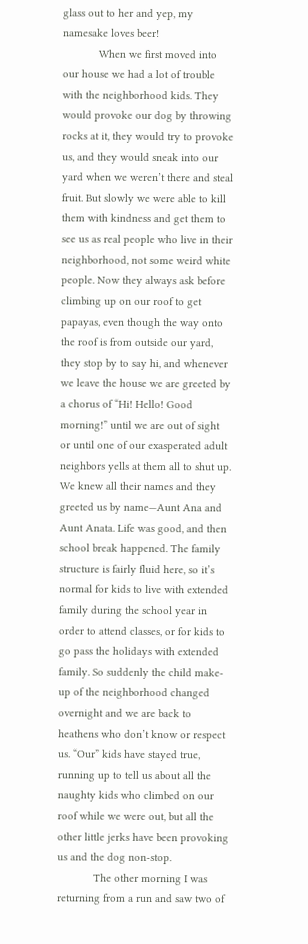glass out to her and yep, my namesake loves beer!
            When we first moved into our house we had a lot of trouble with the neighborhood kids. They would provoke our dog by throwing rocks at it, they would try to provoke us, and they would sneak into our yard when we weren’t there and steal fruit. But slowly we were able to kill them with kindness and get them to see us as real people who live in their neighborhood, not some weird white people. Now they always ask before climbing up on our roof to get papayas, even though the way onto the roof is from outside our yard, they stop by to say hi, and whenever we leave the house we are greeted by a chorus of “Hi! Hello! Good morning!” until we are out of sight or until one of our exasperated adult neighbors yells at them all to shut up. We knew all their names and they greeted us by name—Aunt Ana and Aunt Anata. Life was good, and then school break happened. The family structure is fairly fluid here, so it’s normal for kids to live with extended family during the school year in order to attend classes, or for kids to go pass the holidays with extended family. So suddenly the child make-up of the neighborhood changed overnight and we are back to heathens who don’t know or respect us. “Our” kids have stayed true, running up to tell us about all the naughty kids who climbed on our roof while we were out, but all the other little jerks have been provoking us and the dog non-stop.
            The other morning I was returning from a run and saw two of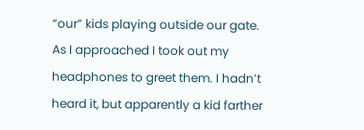“our” kids playing outside our gate. As I approached I took out my headphones to greet them. I hadn’t heard it, but apparently a kid farther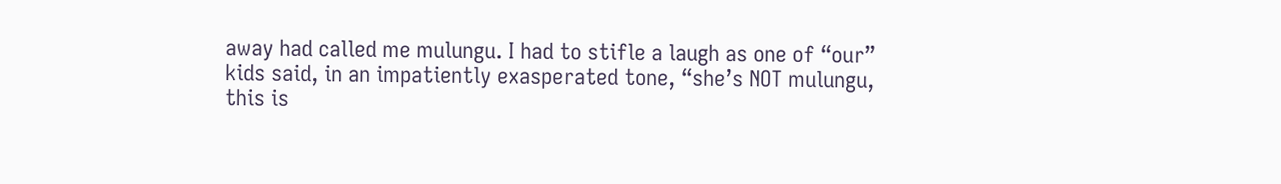away had called me mulungu. I had to stifle a laugh as one of “our” kids said, in an impatiently exasperated tone, “she’s NOT mulungu, this is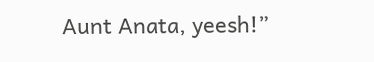Aunt Anata, yeesh!”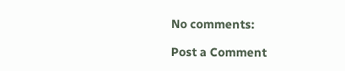No comments:

Post a Comment